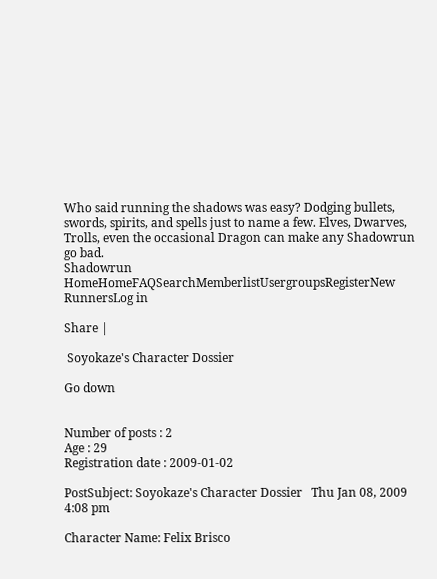Who said running the shadows was easy? Dodging bullets, swords, spirits, and spells just to name a few. Elves, Dwarves, Trolls, even the occasional Dragon can make any Shadowrun go bad.
Shadowrun HomeHomeFAQSearchMemberlistUsergroupsRegisterNew RunnersLog in

Share |

 Soyokaze's Character Dossier

Go down


Number of posts : 2
Age : 29
Registration date : 2009-01-02

PostSubject: Soyokaze's Character Dossier   Thu Jan 08, 2009 4:08 pm

Character Name: Felix Brisco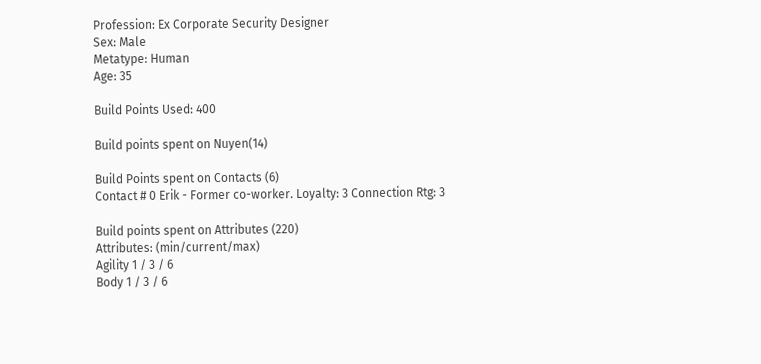Profession: Ex Corporate Security Designer
Sex: Male
Metatype: Human
Age: 35

Build Points Used: 400

Build points spent on Nuyen(14)

Build Points spent on Contacts (6)
Contact # 0 Erik - Former co-worker. Loyalty: 3 Connection Rtg: 3

Build points spent on Attributes (220)
Attributes: (min/current/max)
Agility 1 / 3 / 6
Body 1 / 3 / 6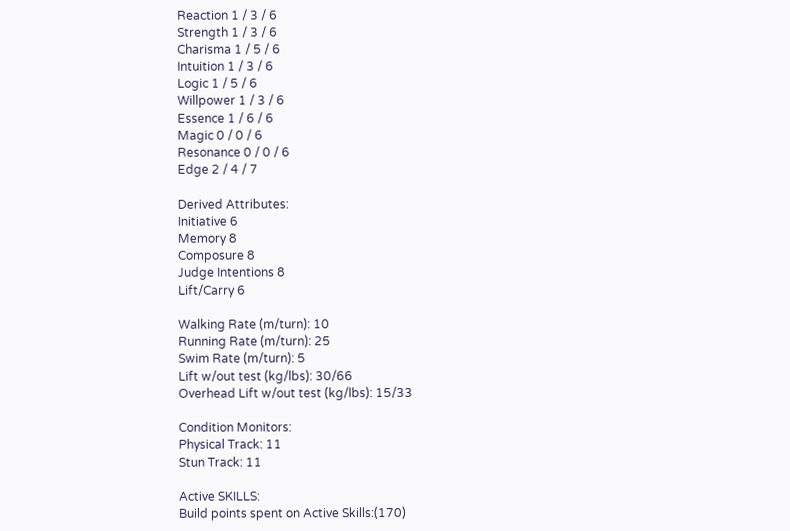Reaction 1 / 3 / 6
Strength 1 / 3 / 6
Charisma 1 / 5 / 6
Intuition 1 / 3 / 6
Logic 1 / 5 / 6
Willpower 1 / 3 / 6
Essence 1 / 6 / 6
Magic 0 / 0 / 6
Resonance 0 / 0 / 6
Edge 2 / 4 / 7

Derived Attributes:
Initiative 6
Memory 8
Composure 8
Judge Intentions 8
Lift/Carry 6

Walking Rate (m/turn): 10
Running Rate (m/turn): 25
Swim Rate (m/turn): 5
Lift w/out test (kg/lbs): 30/66
Overhead Lift w/out test (kg/lbs): 15/33

Condition Monitors:
Physical Track: 11
Stun Track: 11

Active SKILLS:
Build points spent on Active Skills:(170)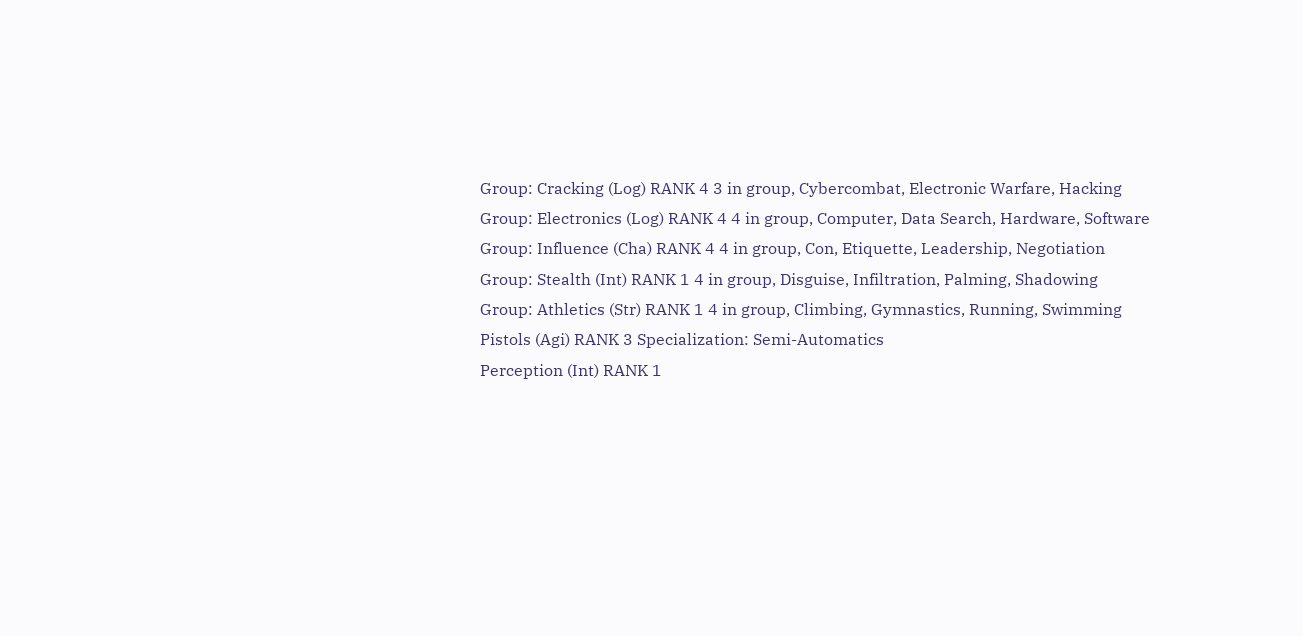Group: Cracking (Log) RANK 4 3 in group, Cybercombat, Electronic Warfare, Hacking
Group: Electronics (Log) RANK 4 4 in group, Computer, Data Search, Hardware, Software
Group: Influence (Cha) RANK 4 4 in group, Con, Etiquette, Leadership, Negotiation
Group: Stealth (Int) RANK 1 4 in group, Disguise, Infiltration, Palming, Shadowing
Group: Athletics (Str) RANK 1 4 in group, Climbing, Gymnastics, Running, Swimming
Pistols (Agi) RANK 3 Specialization: Semi-Automatics
Perception (Int) RANK 1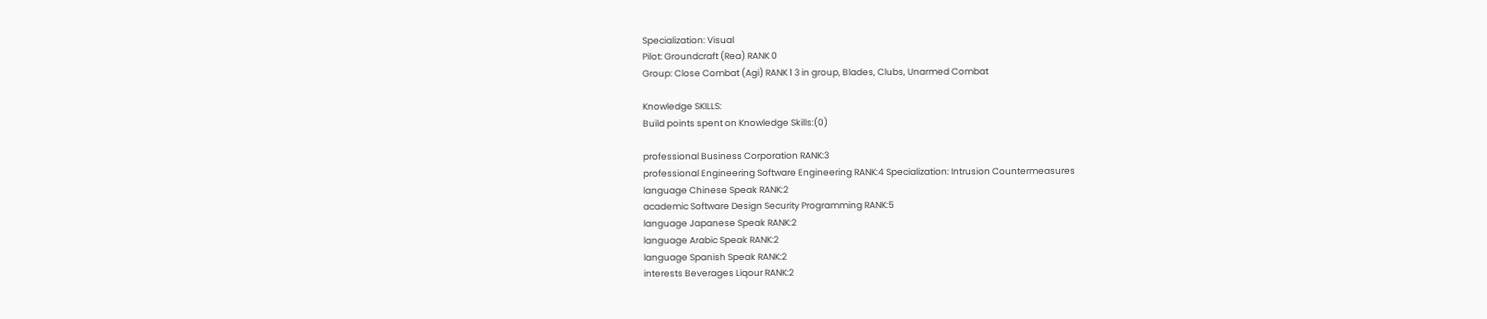Specialization: Visual
Pilot: Groundcraft (Rea) RANK 0
Group: Close Combat (Agi) RANK 1 3 in group, Blades, Clubs, Unarmed Combat

Knowledge SKILLS:
Build points spent on Knowledge Skills:(0)

professional Business Corporation RANK:3
professional Engineering Software Engineering RANK:4 Specialization: Intrusion Countermeasures
language Chinese Speak RANK:2
academic Software Design Security Programming RANK:5
language Japanese Speak RANK:2
language Arabic Speak RANK:2
language Spanish Speak RANK:2
interests Beverages Liqour RANK:2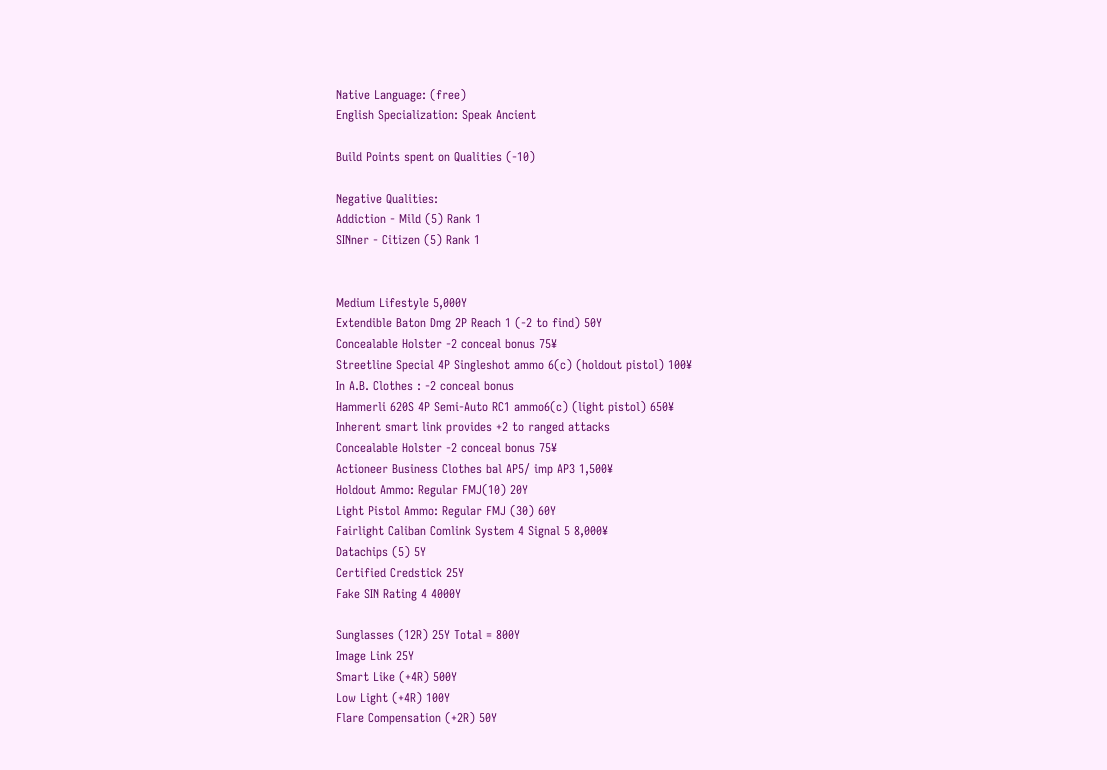Native Language: (free)
English Specialization: Speak Ancient

Build Points spent on Qualities (-10)

Negative Qualities:
Addiction - Mild (5) Rank 1
SINner - Citizen (5) Rank 1


Medium Lifestyle 5,000Y
Extendible Baton Dmg 2P Reach 1 (-2 to find) 50Y
Concealable Holster -2 conceal bonus 75¥
Streetline Special 4P Singleshot ammo 6(c) (holdout pistol) 100¥
In A.B. Clothes : -2 conceal bonus
Hammerli 620S 4P Semi-Auto RC1 ammo6(c) (light pistol) 650¥
Inherent smart link provides +2 to ranged attacks
Concealable Holster -2 conceal bonus 75¥
Actioneer Business Clothes bal AP5/ imp AP3 1,500¥
Holdout Ammo: Regular FMJ(10) 20Y
Light Pistol Ammo: Regular FMJ (30) 60Y
Fairlight Caliban Comlink System 4 Signal 5 8,000¥
Datachips (5) 5Y
Certified Credstick 25Y
Fake SIN Rating 4 4000Y

Sunglasses (12R) 25Y Total = 800Y
Image Link 25Y
Smart Like (+4R) 500Y
Low Light (+4R) 100Y
Flare Compensation (+2R) 50Y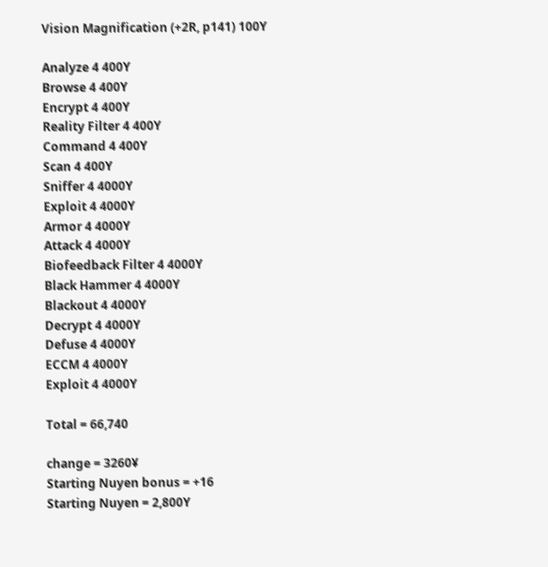Vision Magnification (+2R, p141) 100Y

Analyze 4 400Y
Browse 4 400Y
Encrypt 4 400Y
Reality Filter 4 400Y
Command 4 400Y
Scan 4 400Y
Sniffer 4 4000Y
Exploit 4 4000Y
Armor 4 4000Y
Attack 4 4000Y
Biofeedback Filter 4 4000Y
Black Hammer 4 4000Y
Blackout 4 4000Y
Decrypt 4 4000Y
Defuse 4 4000Y
ECCM 4 4000Y
Exploit 4 4000Y

Total = 66,740

change = 3260¥
Starting Nuyen bonus = +16
Starting Nuyen = 2,800Y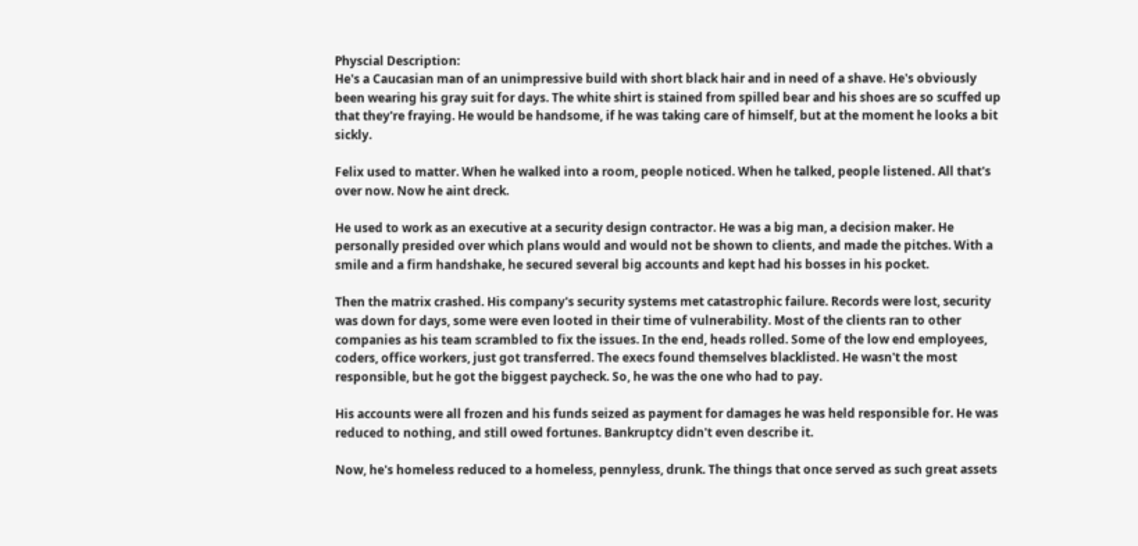Physcial Description:
He's a Caucasian man of an unimpressive build with short black hair and in need of a shave. He's obviously been wearing his gray suit for days. The white shirt is stained from spilled bear and his shoes are so scuffed up that they're fraying. He would be handsome, if he was taking care of himself, but at the moment he looks a bit sickly.

Felix used to matter. When he walked into a room, people noticed. When he talked, people listened. All that's over now. Now he aint dreck.

He used to work as an executive at a security design contractor. He was a big man, a decision maker. He personally presided over which plans would and would not be shown to clients, and made the pitches. With a smile and a firm handshake, he secured several big accounts and kept had his bosses in his pocket.

Then the matrix crashed. His company's security systems met catastrophic failure. Records were lost, security was down for days, some were even looted in their time of vulnerability. Most of the clients ran to other companies as his team scrambled to fix the issues. In the end, heads rolled. Some of the low end employees, coders, office workers, just got transferred. The execs found themselves blacklisted. He wasn't the most responsible, but he got the biggest paycheck. So, he was the one who had to pay.

His accounts were all frozen and his funds seized as payment for damages he was held responsible for. He was reduced to nothing, and still owed fortunes. Bankruptcy didn't even describe it.

Now, he's homeless reduced to a homeless, pennyless, drunk. The things that once served as such great assets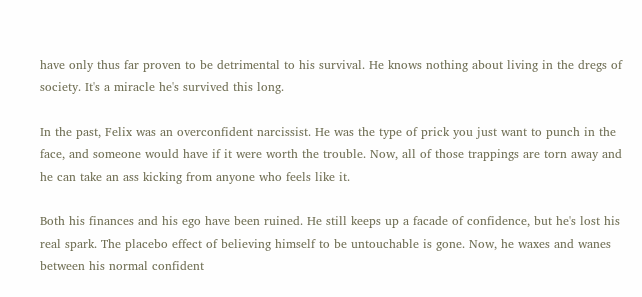have only thus far proven to be detrimental to his survival. He knows nothing about living in the dregs of society. It's a miracle he's survived this long.

In the past, Felix was an overconfident narcissist. He was the type of prick you just want to punch in the face, and someone would have if it were worth the trouble. Now, all of those trappings are torn away and he can take an ass kicking from anyone who feels like it.

Both his finances and his ego have been ruined. He still keeps up a facade of confidence, but he's lost his real spark. The placebo effect of believing himself to be untouchable is gone. Now, he waxes and wanes between his normal confident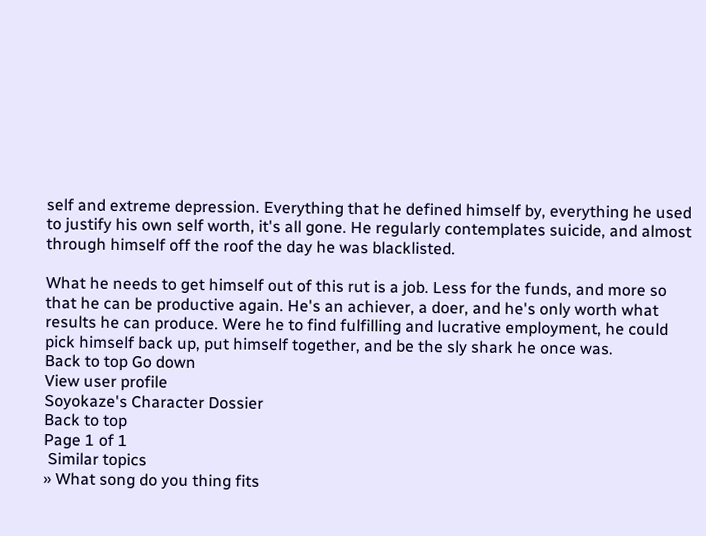self and extreme depression. Everything that he defined himself by, everything he used to justify his own self worth, it's all gone. He regularly contemplates suicide, and almost through himself off the roof the day he was blacklisted.

What he needs to get himself out of this rut is a job. Less for the funds, and more so that he can be productive again. He's an achiever, a doer, and he's only worth what results he can produce. Were he to find fulfilling and lucrative employment, he could pick himself back up, put himself together, and be the sly shark he once was.
Back to top Go down
View user profile
Soyokaze's Character Dossier
Back to top
Page 1 of 1
 Similar topics
» What song do you thing fits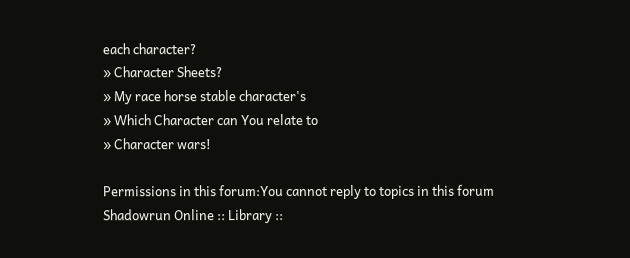each character?
» Character Sheets?
» My race horse stable character's
» Which Character can You relate to
» Character wars!

Permissions in this forum:You cannot reply to topics in this forum
Shadowrun Online :: Library ::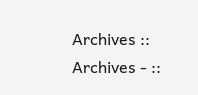Archives :: Archives - ::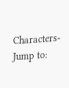Characters-
Jump to: